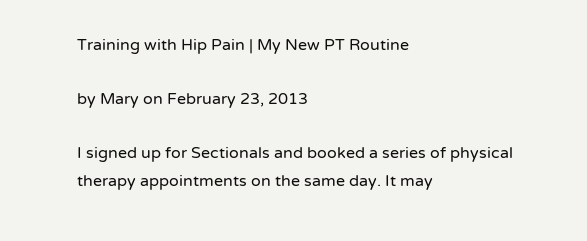Training with Hip Pain | My New PT Routine

by Mary on February 23, 2013

I signed up for Sectionals and booked a series of physical therapy appointments on the same day. It may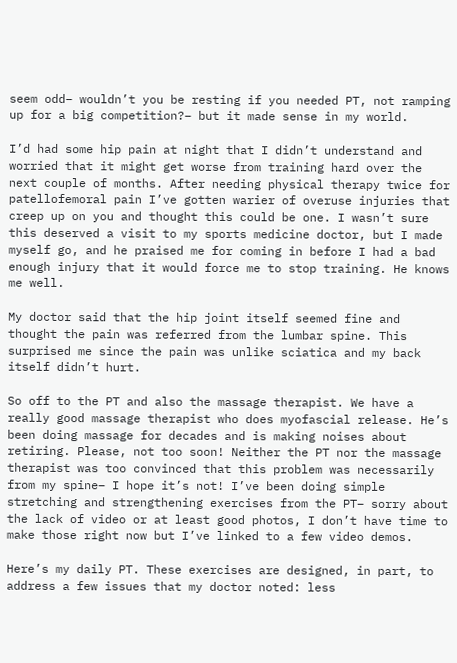seem odd– wouldn’t you be resting if you needed PT, not ramping up for a big competition?– but it made sense in my world.

I’d had some hip pain at night that I didn’t understand and worried that it might get worse from training hard over the next couple of months. After needing physical therapy twice for patellofemoral pain I’ve gotten warier of overuse injuries that creep up on you and thought this could be one. I wasn’t sure this deserved a visit to my sports medicine doctor, but I made myself go, and he praised me for coming in before I had a bad enough injury that it would force me to stop training. He knows me well.

My doctor said that the hip joint itself seemed fine and thought the pain was referred from the lumbar spine. This surprised me since the pain was unlike sciatica and my back itself didn’t hurt.

So off to the PT and also the massage therapist. We have a really good massage therapist who does myofascial release. He’s been doing massage for decades and is making noises about retiring. Please, not too soon! Neither the PT nor the massage therapist was too convinced that this problem was necessarily from my spine– I hope it’s not! I’ve been doing simple stretching and strengthening exercises from the PT– sorry about the lack of video or at least good photos, I don’t have time to make those right now but I’ve linked to a few video demos.

Here’s my daily PT. These exercises are designed, in part, to address a few issues that my doctor noted: less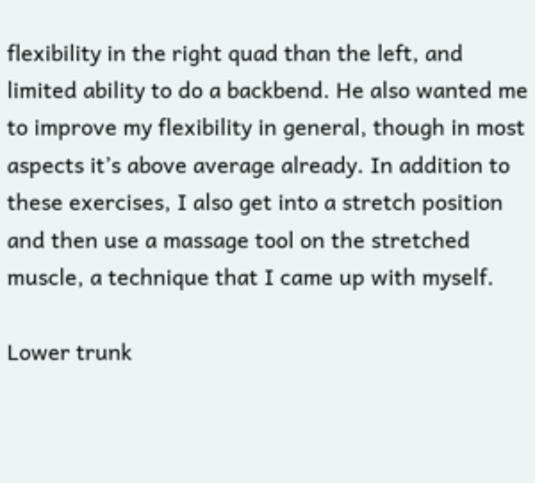flexibility in the right quad than the left, and limited ability to do a backbend. He also wanted me to improve my flexibility in general, though in most aspects it’s above average already. In addition to these exercises, I also get into a stretch position and then use a massage tool on the stretched muscle, a technique that I came up with myself.

Lower trunk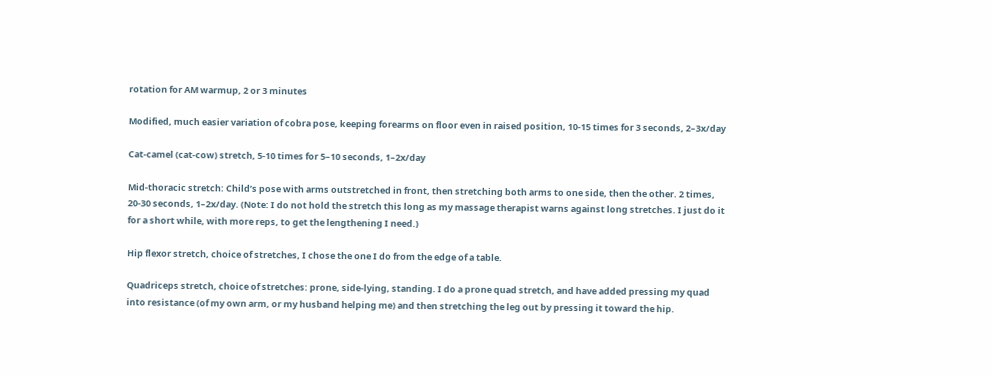rotation for AM warmup, 2 or 3 minutes

Modified, much easier variation of cobra pose, keeping forearms on floor even in raised position, 10-15 times for 3 seconds, 2–3x/day

Cat-camel (cat-cow) stretch, 5-10 times for 5–10 seconds, 1–2x/day

Mid-thoracic stretch: Child’s pose with arms outstretched in front, then stretching both arms to one side, then the other. 2 times, 20-30 seconds, 1–2x/day. (Note: I do not hold the stretch this long as my massage therapist warns against long stretches. I just do it for a short while, with more reps, to get the lengthening I need.)

Hip flexor stretch, choice of stretches, I chose the one I do from the edge of a table.

Quadriceps stretch, choice of stretches: prone, side-lying, standing. I do a prone quad stretch, and have added pressing my quad into resistance (of my own arm, or my husband helping me) and then stretching the leg out by pressing it toward the hip.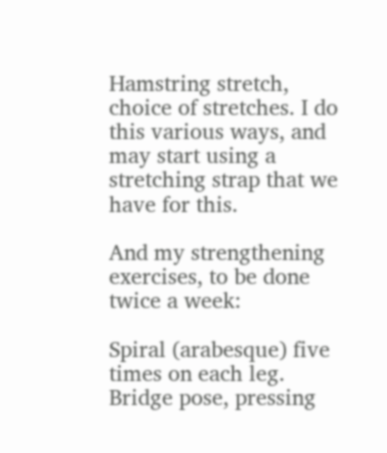Hamstring stretch, choice of stretches. I do this various ways, and may start using a stretching strap that we have for this.

And my strengthening exercises, to be done twice a week:

Spiral (arabesque) five times on each leg. Bridge pose, pressing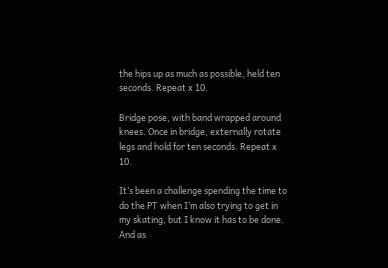the hips up as much as possible, held ten seconds. Repeat x 10.

Bridge pose, with band wrapped around knees. Once in bridge, externally rotate legs and hold for ten seconds. Repeat x 10.

It’s been a challenge spending the time to do the PT when I’m also trying to get in my skating, but I know it has to be done. And as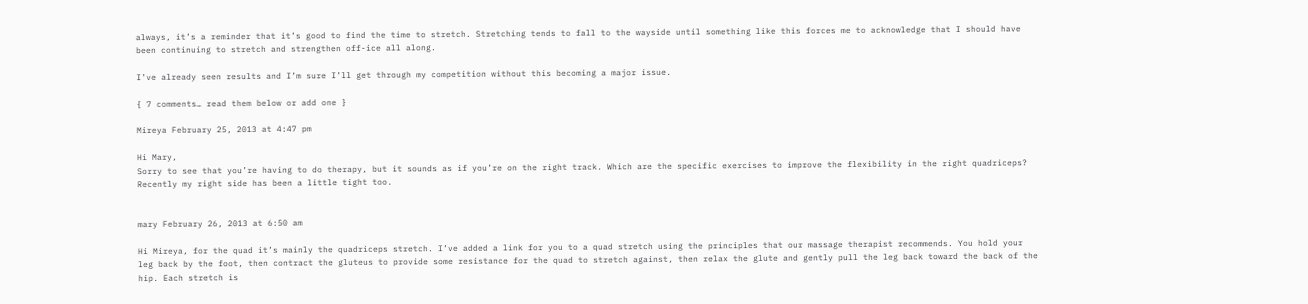always, it’s a reminder that it’s good to find the time to stretch. Stretching tends to fall to the wayside until something like this forces me to acknowledge that I should have been continuing to stretch and strengthen off-ice all along.

I’ve already seen results and I’m sure I’ll get through my competition without this becoming a major issue.

{ 7 comments… read them below or add one }

Mireya February 25, 2013 at 4:47 pm

Hi Mary,
Sorry to see that you’re having to do therapy, but it sounds as if you’re on the right track. Which are the specific exercises to improve the flexibility in the right quadriceps? Recently my right side has been a little tight too.


mary February 26, 2013 at 6:50 am

Hi Mireya, for the quad it’s mainly the quadriceps stretch. I’ve added a link for you to a quad stretch using the principles that our massage therapist recommends. You hold your leg back by the foot, then contract the gluteus to provide some resistance for the quad to stretch against, then relax the glute and gently pull the leg back toward the back of the hip. Each stretch is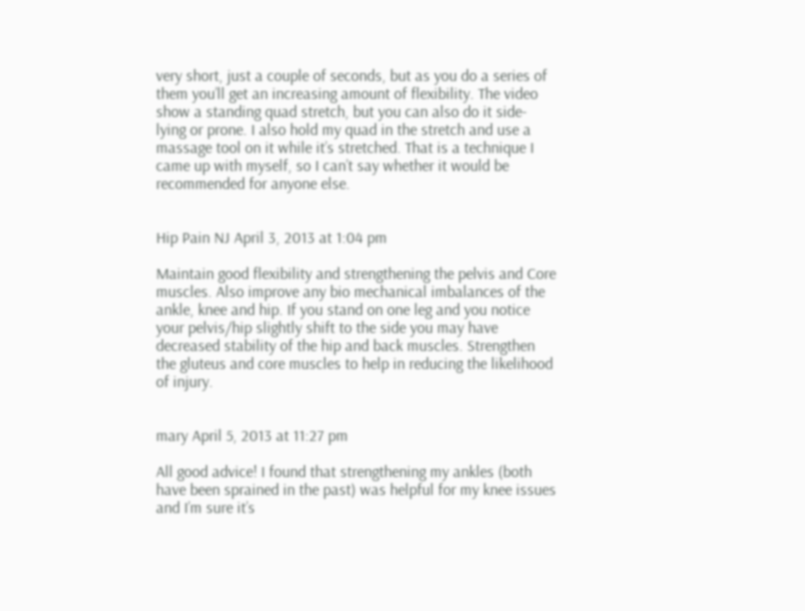very short, just a couple of seconds, but as you do a series of them you’ll get an increasing amount of flexibility. The video show a standing quad stretch, but you can also do it side-lying or prone. I also hold my quad in the stretch and use a massage tool on it while it’s stretched. That is a technique I came up with myself, so I can’t say whether it would be recommended for anyone else.


Hip Pain NJ April 3, 2013 at 1:04 pm

Maintain good flexibility and strengthening the pelvis and Core muscles. Also improve any bio mechanical imbalances of the ankle, knee and hip. If you stand on one leg and you notice your pelvis/hip slightly shift to the side you may have decreased stability of the hip and back muscles. Strengthen the gluteus and core muscles to help in reducing the likelihood of injury.


mary April 5, 2013 at 11:27 pm

All good advice! I found that strengthening my ankles (both have been sprained in the past) was helpful for my knee issues and I’m sure it’s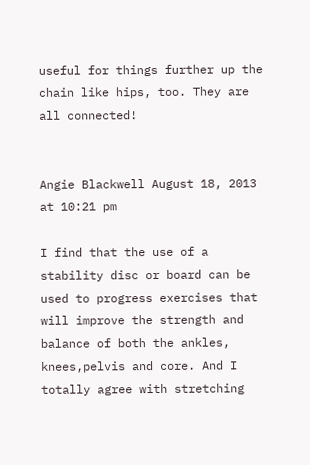useful for things further up the chain like hips, too. They are all connected!


Angie Blackwell August 18, 2013 at 10:21 pm

I find that the use of a stability disc or board can be used to progress exercises that will improve the strength and balance of both the ankles, knees,pelvis and core. And I totally agree with stretching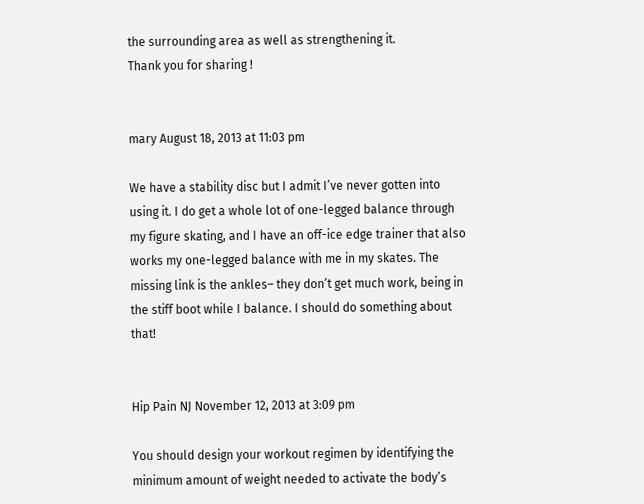the surrounding area as well as strengthening it.
Thank you for sharing !


mary August 18, 2013 at 11:03 pm

We have a stability disc but I admit I’ve never gotten into using it. I do get a whole lot of one-legged balance through my figure skating, and I have an off-ice edge trainer that also works my one-legged balance with me in my skates. The missing link is the ankles– they don’t get much work, being in the stiff boot while I balance. I should do something about that!


Hip Pain NJ November 12, 2013 at 3:09 pm

You should design your workout regimen by identifying the minimum amount of weight needed to activate the body’s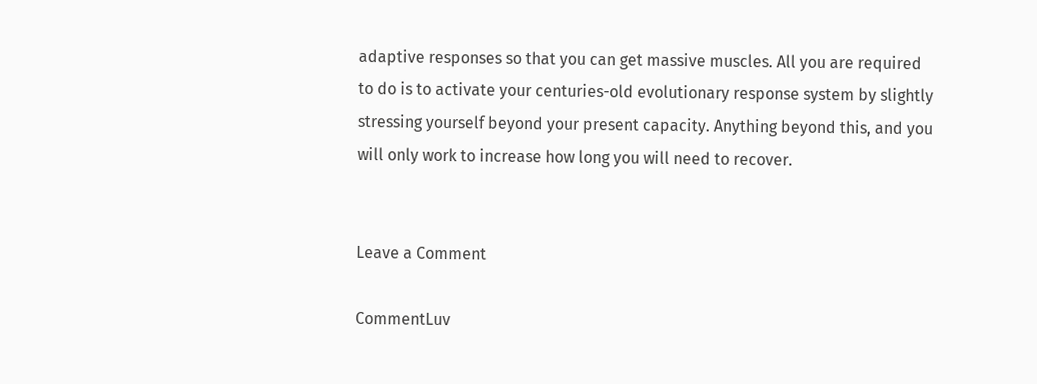adaptive responses so that you can get massive muscles. All you are required to do is to activate your centuries-old evolutionary response system by slightly stressing yourself beyond your present capacity. Anything beyond this, and you will only work to increase how long you will need to recover.


Leave a Comment

CommentLuv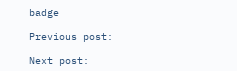badge

Previous post:

Next post: